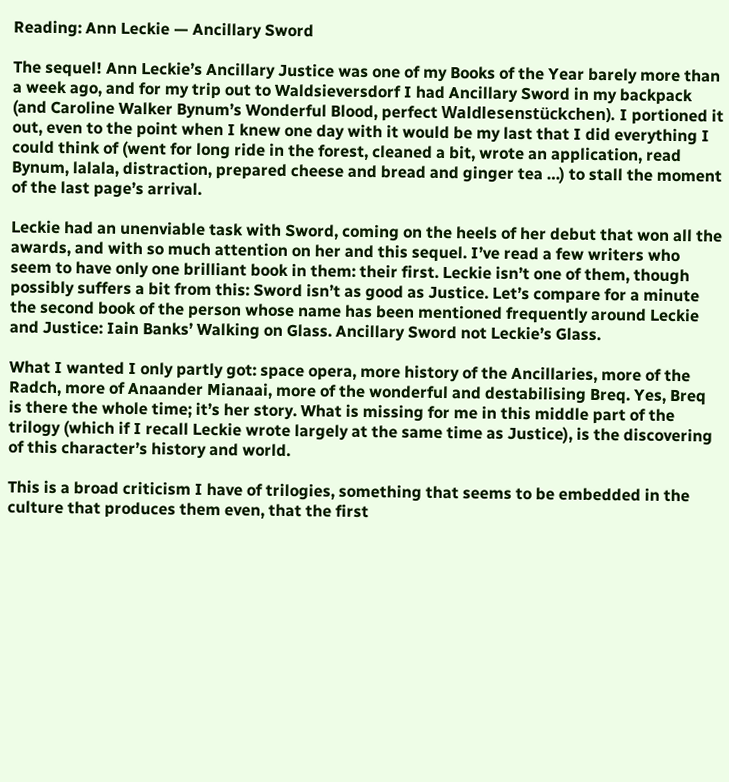Reading: Ann Leckie — Ancillary Sword

The sequel! Ann Leckie’s Ancillary Justice was one of my Books of the Year barely more than a week ago, and for my trip out to Waldsieversdorf I had Ancillary Sword in my backpack (and Caroline Walker Bynum’s Wonderful Blood, perfect Waldlesenstückchen). I portioned it out, even to the point when I knew one day with it would be my last that I did everything I could think of (went for long ride in the forest, cleaned a bit, wrote an application, read Bynum, lalala, distraction, prepared cheese and bread and ginger tea …) to stall the moment of the last page’s arrival.

Leckie had an unenviable task with Sword, coming on the heels of her debut that won all the awards, and with so much attention on her and this sequel. I’ve read a few writers who seem to have only one brilliant book in them: their first. Leckie isn’t one of them, though possibly suffers a bit from this: Sword isn’t as good as Justice. Let’s compare for a minute the second book of the person whose name has been mentioned frequently around Leckie and Justice: Iain Banks’ Walking on Glass. Ancillary Sword not Leckie’s Glass.

What I wanted I only partly got: space opera, more history of the Ancillaries, more of the Radch, more of Anaander Mianaai, more of the wonderful and destabilising Breq. Yes, Breq is there the whole time; it’s her story. What is missing for me in this middle part of the trilogy (which if I recall Leckie wrote largely at the same time as Justice), is the discovering of this character’s history and world.

This is a broad criticism I have of trilogies, something that seems to be embedded in the culture that produces them even, that the first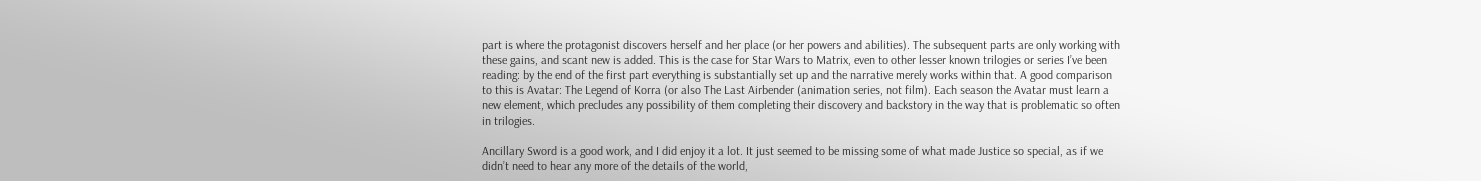part is where the protagonist discovers herself and her place (or her powers and abilities). The subsequent parts are only working with these gains, and scant new is added. This is the case for Star Wars to Matrix, even to other lesser known trilogies or series I’ve been reading: by the end of the first part everything is substantially set up and the narrative merely works within that. A good comparison to this is Avatar: The Legend of Korra (or also The Last Airbender (animation series, not film). Each season the Avatar must learn a new element, which precludes any possibility of them completing their discovery and backstory in the way that is problematic so often in trilogies.

Ancillary Sword is a good work, and I did enjoy it a lot. It just seemed to be missing some of what made Justice so special, as if we didn’t need to hear any more of the details of the world,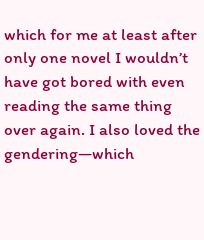which for me at least after only one novel I wouldn’t have got bored with even reading the same thing over again. I also loved the gendering—which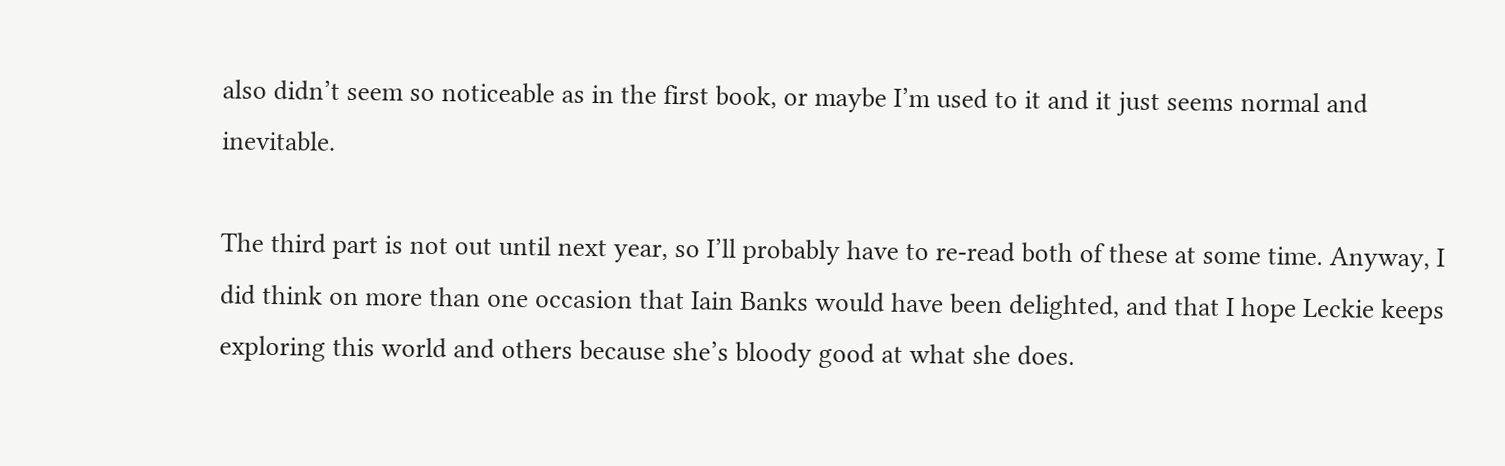also didn’t seem so noticeable as in the first book, or maybe I’m used to it and it just seems normal and inevitable.

The third part is not out until next year, so I’ll probably have to re-read both of these at some time. Anyway, I did think on more than one occasion that Iain Banks would have been delighted, and that I hope Leckie keeps exploring this world and others because she’s bloody good at what she does.